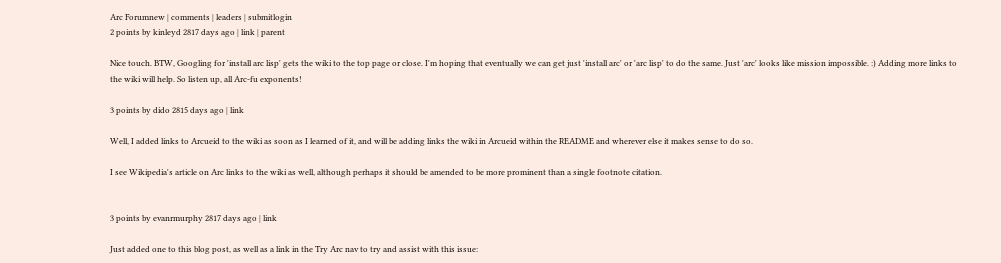Arc Forumnew | comments | leaders | submitlogin
2 points by kinleyd 2817 days ago | link | parent

Nice touch. BTW, Googling for 'install arc lisp' gets the wiki to the top page or close. I'm hoping that eventually we can get just 'install arc' or 'arc lisp' to do the same. Just 'arc' looks like mission impossible. :) Adding more links to the wiki will help. So listen up, all Arc-fu exponents!

3 points by dido 2815 days ago | link

Well, I added links to Arcueid to the wiki as soon as I learned of it, and will be adding links the wiki in Arcueid within the README and wherever else it makes sense to do so.

I see Wikipedia's article on Arc links to the wiki as well, although perhaps it should be amended to be more prominent than a single footnote citation.


3 points by evanrmurphy 2817 days ago | link

Just added one to this blog post, as well as a link in the Try Arc nav to try and assist with this issue: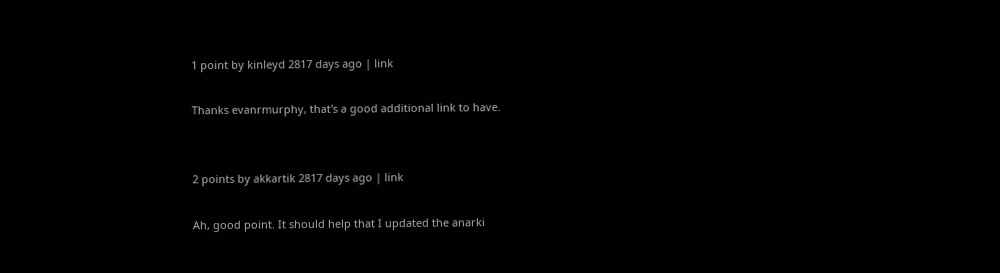1 point by kinleyd 2817 days ago | link

Thanks evanrmurphy, that's a good additional link to have.


2 points by akkartik 2817 days ago | link

Ah, good point. It should help that I updated the anarki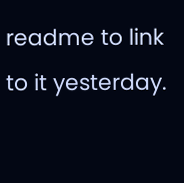readme to link to it yesterday.